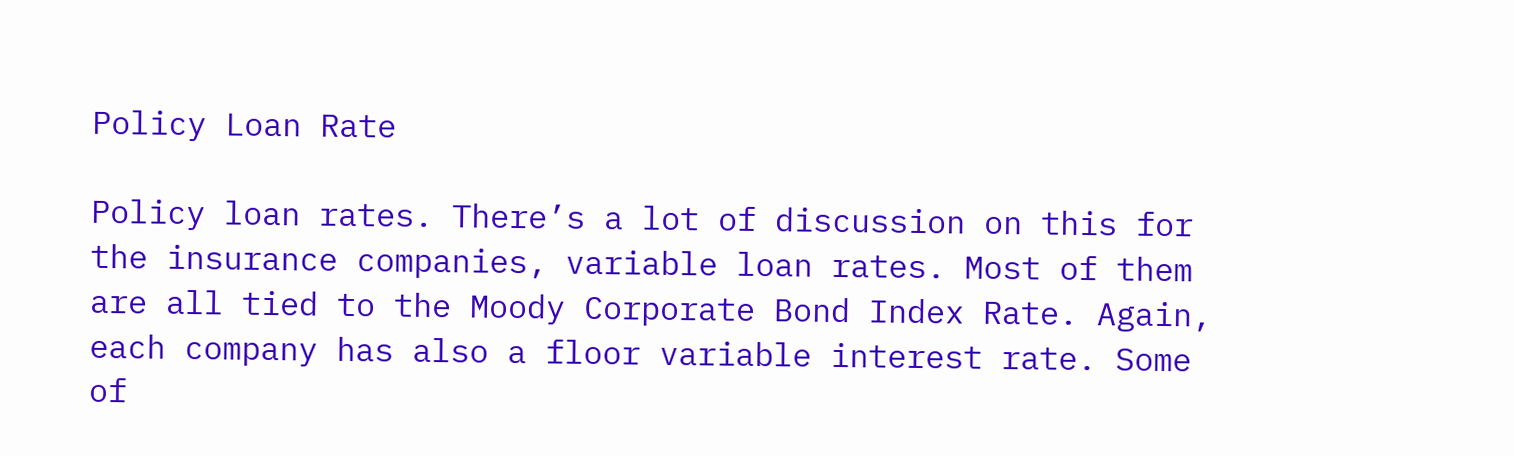Policy Loan Rate

Policy loan rates. There’s a lot of discussion on this for the insurance companies, variable loan rates. Most of them are all tied to the Moody Corporate Bond Index Rate. Again, each company has also a floor variable interest rate. Some of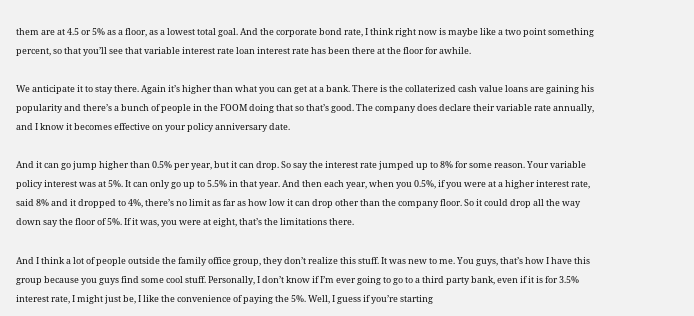them are at 4.5 or 5% as a floor, as a lowest total goal. And the corporate bond rate, I think right now is maybe like a two point something percent, so that you’ll see that variable interest rate loan interest rate has been there at the floor for awhile.

We anticipate it to stay there. Again it’s higher than what you can get at a bank. There is the collaterized cash value loans are gaining his popularity and there’s a bunch of people in the FOOM doing that so that’s good. The company does declare their variable rate annually, and I know it becomes effective on your policy anniversary date.

And it can go jump higher than 0.5% per year, but it can drop. So say the interest rate jumped up to 8% for some reason. Your variable policy interest was at 5%. It can only go up to 5.5% in that year. And then each year, when you 0.5%, if you were at a higher interest rate, said 8% and it dropped to 4%, there’s no limit as far as how low it can drop other than the company floor. So it could drop all the way down say the floor of 5%. If it was, you were at eight, that’s the limitations there.

And I think a lot of people outside the family office group, they don’t realize this stuff. It was new to me. You guys, that’s how I have this group because you guys find some cool stuff. Personally, I don’t know if I’m ever going to go to a third party bank, even if it is for 3.5% interest rate, I might just be, I like the convenience of paying the 5%. Well, I guess if you’re starting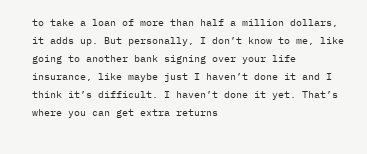to take a loan of more than half a million dollars, it adds up. But personally, I don’t know to me, like going to another bank signing over your life insurance, like maybe just I haven’t done it and I think it’s difficult. I haven’t done it yet. That’s where you can get extra returns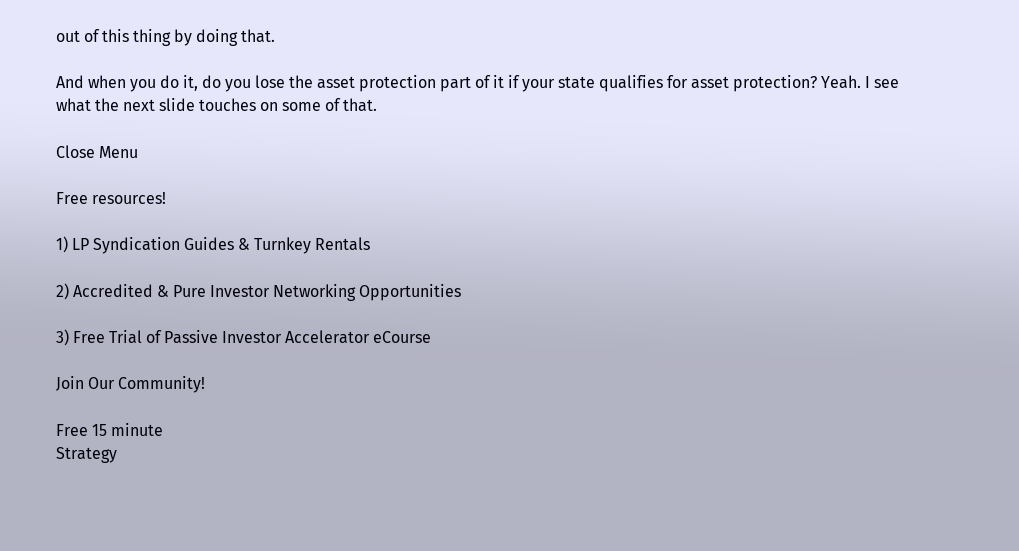out of this thing by doing that.

And when you do it, do you lose the asset protection part of it if your state qualifies for asset protection? Yeah. I see what the next slide touches on some of that.

Close Menu

Free resources!

1) LP Syndication Guides & Turnkey Rentals

2) Accredited & Pure Investor Networking Opportunities

3) Free Trial of Passive Investor Accelerator eCourse

Join Our Community!

Free 15 minute
Strategy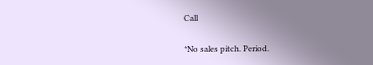Call

*No sales pitch. Period.